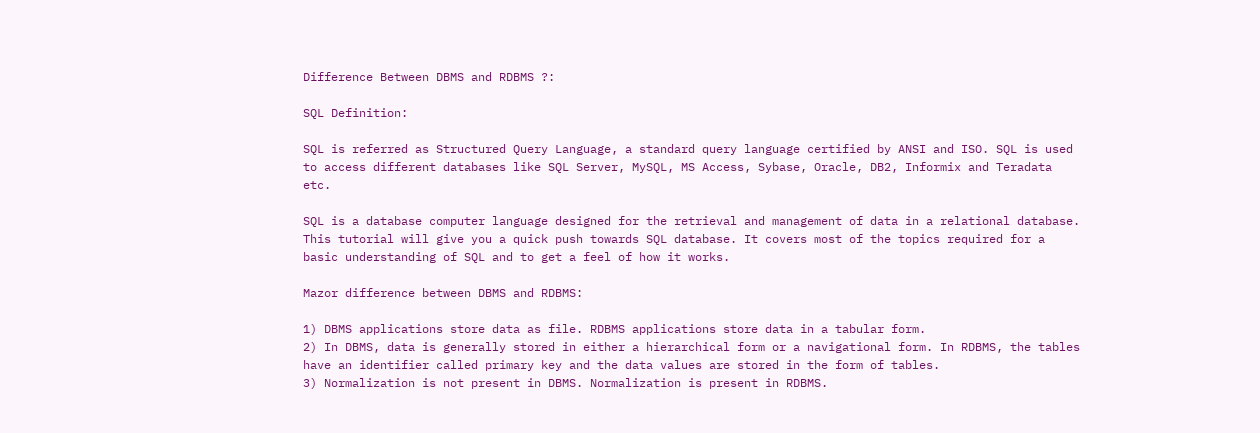Difference Between DBMS and RDBMS ?:

SQL Definition:

SQL is referred as Structured Query Language, a standard query language certified by ANSI and ISO. SQL is used to access different databases like SQL Server, MySQL, MS Access, Sybase, Oracle, DB2, Informix and Teradata etc.

SQL is a database computer language designed for the retrieval and management of data in a relational database. This tutorial will give you a quick push towards SQL database. It covers most of the topics required for a basic understanding of SQL and to get a feel of how it works.

Mazor difference between DBMS and RDBMS:

1) DBMS applications store data as file. RDBMS applications store data in a tabular form.
2) In DBMS, data is generally stored in either a hierarchical form or a navigational form. In RDBMS, the tables have an identifier called primary key and the data values are stored in the form of tables.
3) Normalization is not present in DBMS. Normalization is present in RDBMS.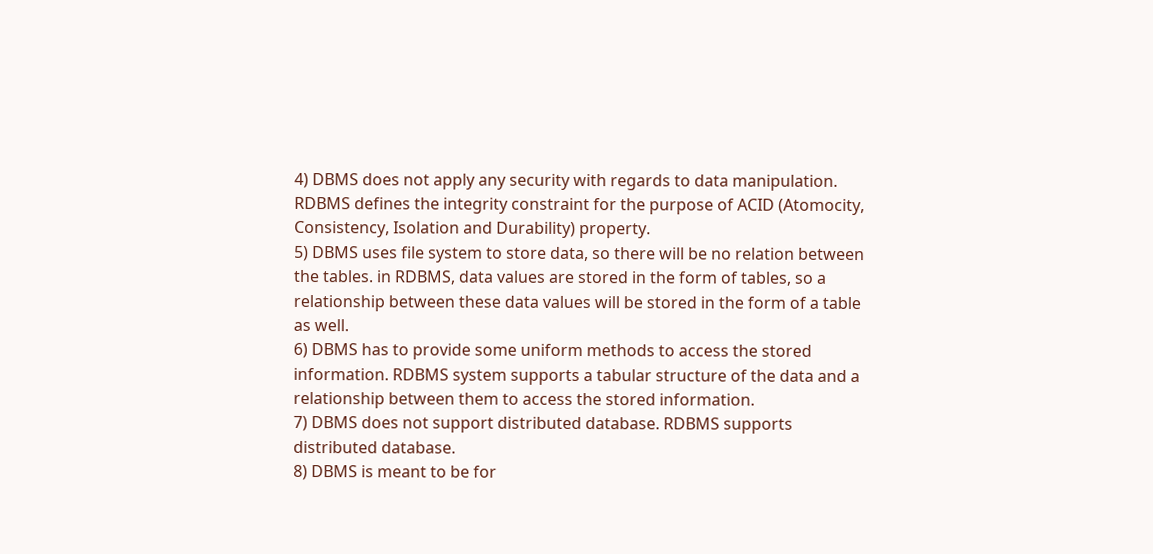4) DBMS does not apply any security with regards to data manipulation. RDBMS defines the integrity constraint for the purpose of ACID (Atomocity, Consistency, Isolation and Durability) property.
5) DBMS uses file system to store data, so there will be no relation between the tables. in RDBMS, data values are stored in the form of tables, so a relationship between these data values will be stored in the form of a table as well.
6) DBMS has to provide some uniform methods to access the stored information. RDBMS system supports a tabular structure of the data and a relationship between them to access the stored information.
7) DBMS does not support distributed database. RDBMS supports distributed database.
8) DBMS is meant to be for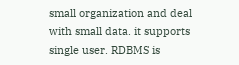small organization and deal with small data. it supports single user. RDBMS is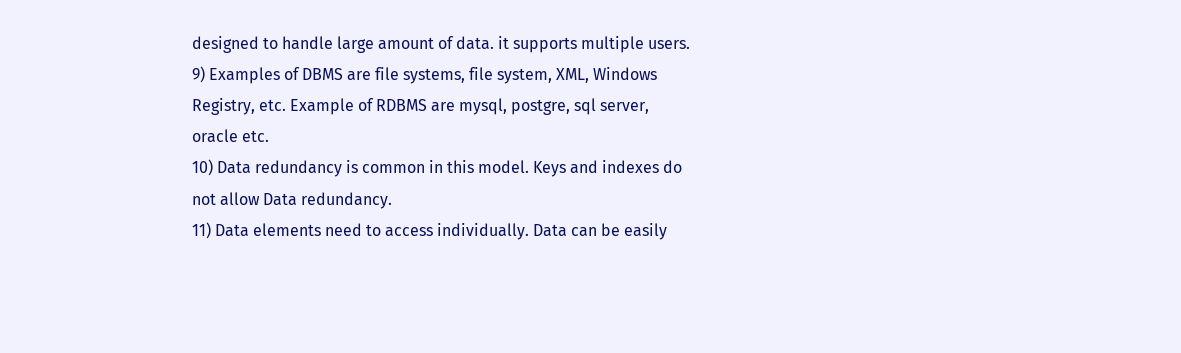designed to handle large amount of data. it supports multiple users.
9) Examples of DBMS are file systems, file system, XML, Windows Registry, etc. Example of RDBMS are mysql, postgre, sql server, oracle etc.
10) Data redundancy is common in this model. Keys and indexes do not allow Data redundancy.
11) Data elements need to access individually. Data can be easily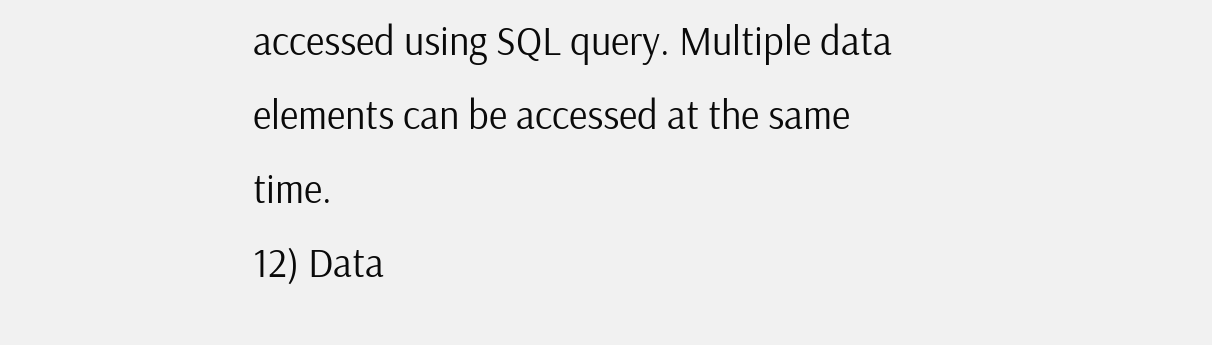accessed using SQL query. Multiple data elements can be accessed at the same time.
12) Data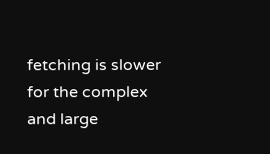fetching is slower for the complex and large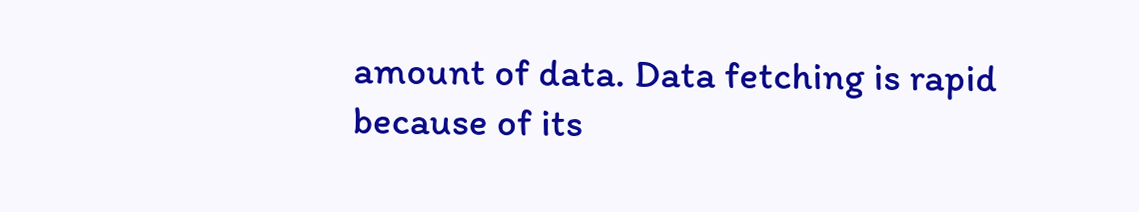amount of data. Data fetching is rapid because of its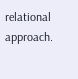relational approach.